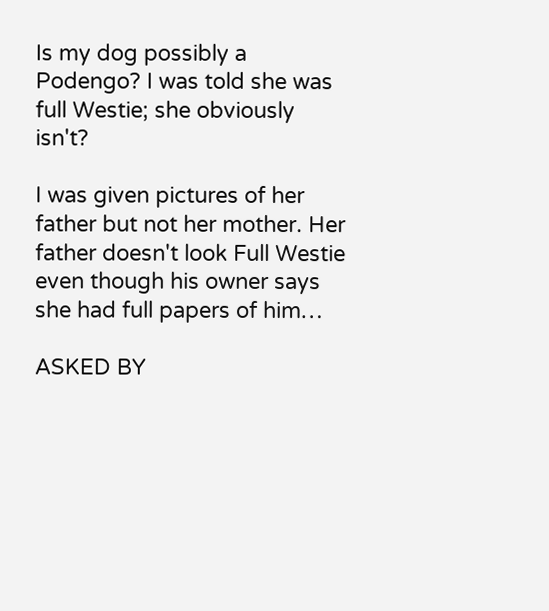Is my dog possibly a Podengo? I was told she was full Westie; she obviously isn't?

I was given pictures of her father but not her mother. Her father doesn't look Full Westie even though his owner says she had full papers of him…

ASKED BY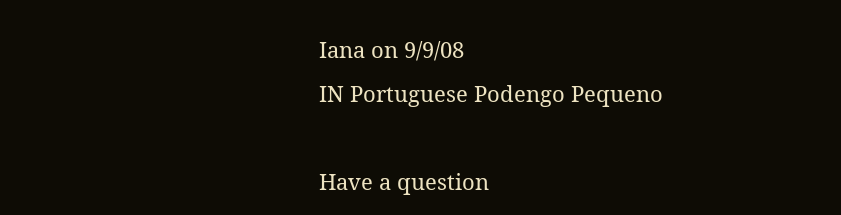Iana on 9/9/08
IN Portuguese Podengo Pequeno

Have a question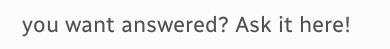you want answered? Ask it here!